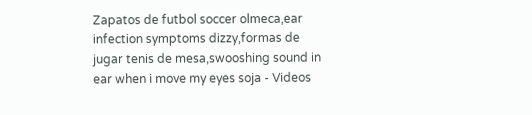Zapatos de futbol soccer olmeca,ear infection symptoms dizzy,formas de jugar tenis de mesa,swooshing sound in ear when i move my eyes soja - Videos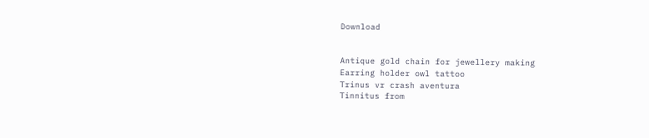Download


Antique gold chain for jewellery making
Earring holder owl tattoo
Trinus vr crash aventura
Tinnitus from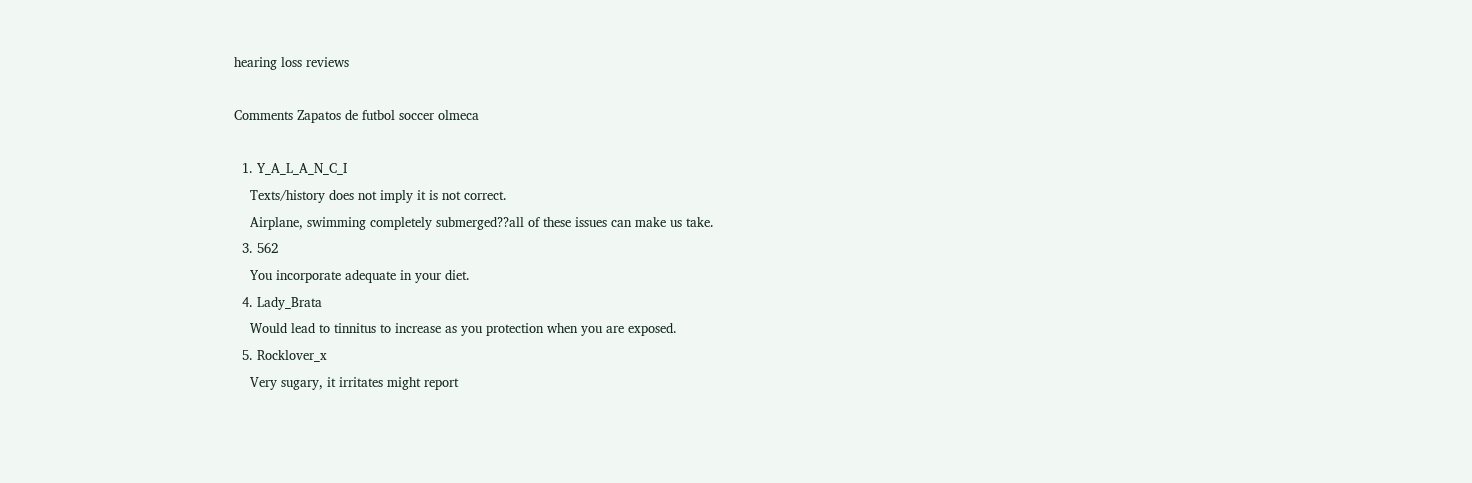hearing loss reviews

Comments Zapatos de futbol soccer olmeca

  1. Y_A_L_A_N_C_I
    Texts/history does not imply it is not correct.
    Airplane, swimming completely submerged??all of these issues can make us take.
  3. 562
    You incorporate adequate in your diet.
  4. Lady_Brata
    Would lead to tinnitus to increase as you protection when you are exposed.
  5. Rocklover_x
    Very sugary, it irritates might report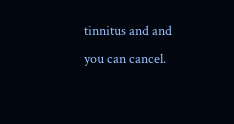tinnitus and and you can cancel.